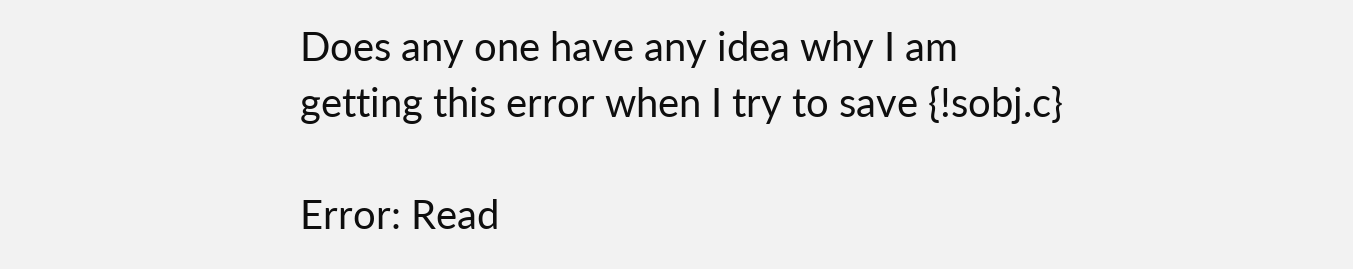Does any one have any idea why I am getting this error when I try to save {!sobj.c}

Error: Read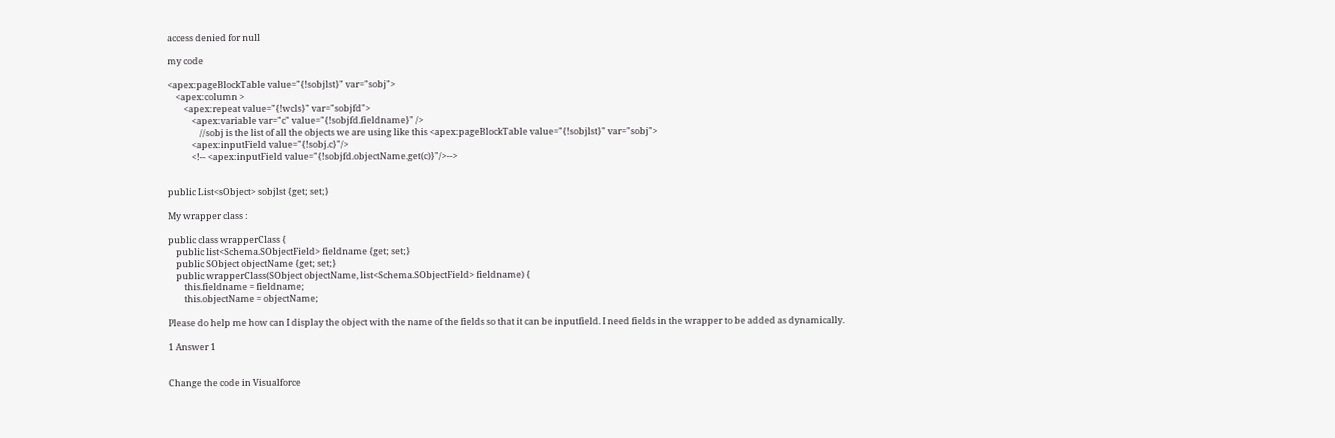access denied for null

my code

<apex:pageBlockTable value="{!sobjlst}" var="sobj">
    <apex:column >
        <apex:repeat value="{!wcls}" var="sobjfd">
            <apex:variable var="c" value="{!sobjfd.fieldname}" />
                //sobj is the list of all the objects we are using like this <apex:pageBlockTable value="{!sobjlst}" var="sobj">
            <apex:inputField value="{!sobj.c}"/>
            <!-- <apex:inputField value="{!sobjfd.objectName.get(c)}"/>-->


public List<sObject> sobjlst {get; set;}

My wrapper class :

public class wrapperClass {
    public list<Schema.SObjectField> fieldname {get; set;}
    public SObject objectName {get; set;}
    public wrapperClass(SObject objectName, list<Schema.SObjectField> fieldname) {
        this.fieldname = fieldname;
        this.objectName = objectName;

Please do help me how can I display the object with the name of the fields so that it can be inputfield. I need fields in the wrapper to be added as dynamically.

1 Answer 1


Change the code in Visualforce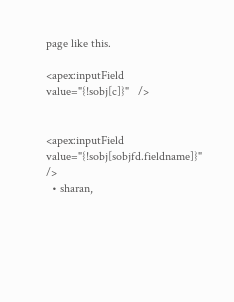page like this.

<apex:inputField value="{!sobj[c]}"   />


<apex:inputField value="{!sobj[sobjfd.fieldname]}"   />
  • sharan,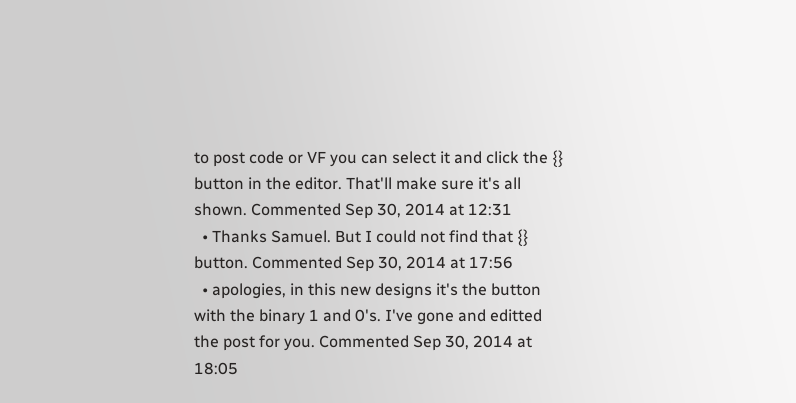to post code or VF you can select it and click the {} button in the editor. That'll make sure it's all shown. Commented Sep 30, 2014 at 12:31
  • Thanks Samuel. But I could not find that {} button. Commented Sep 30, 2014 at 17:56
  • apologies, in this new designs it's the button with the binary 1 and 0's. I've gone and editted the post for you. Commented Sep 30, 2014 at 18:05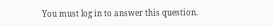You must log in to answer this question.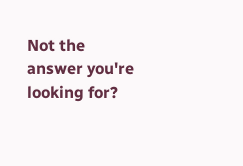Not the answer you're looking for?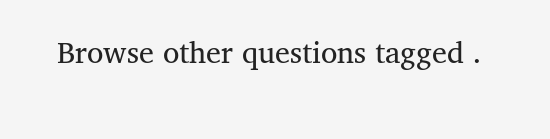Browse other questions tagged .